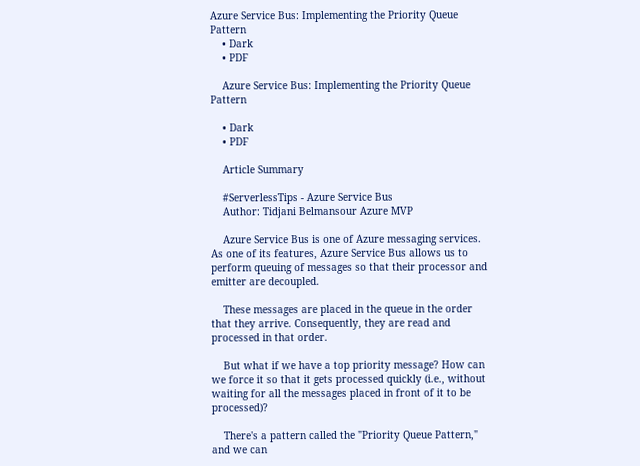Azure Service Bus: Implementing the Priority Queue Pattern
    • Dark
    • PDF

    Azure Service Bus: Implementing the Priority Queue Pattern

    • Dark
    • PDF

    Article Summary

    #ServerlessTips - Azure Service Bus
    Author: Tidjani Belmansour Azure MVP

    Azure Service Bus is one of Azure messaging services. As one of its features, Azure Service Bus allows us to perform queuing of messages so that their processor and emitter are decoupled.

    These messages are placed in the queue in the order that they arrive. Consequently, they are read and processed in that order.

    But what if we have a top priority message? How can we force it so that it gets processed quickly (i.e., without waiting for all the messages placed in front of it to be processed)?

    There's a pattern called the "Priority Queue Pattern," and we can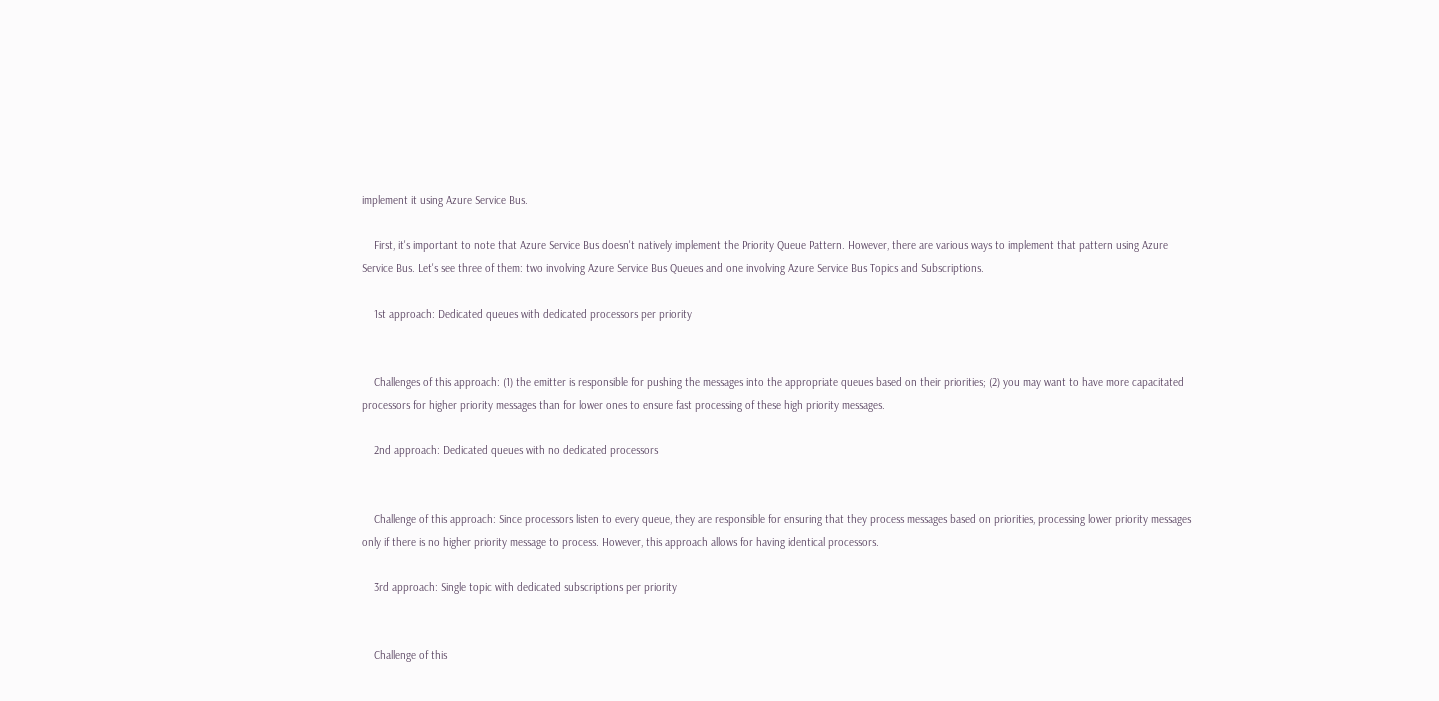implement it using Azure Service Bus.

    First, it's important to note that Azure Service Bus doesn't natively implement the Priority Queue Pattern. However, there are various ways to implement that pattern using Azure Service Bus. Let's see three of them: two involving Azure Service Bus Queues and one involving Azure Service Bus Topics and Subscriptions.

    1st approach: Dedicated queues with dedicated processors per priority


    Challenges of this approach: (1) the emitter is responsible for pushing the messages into the appropriate queues based on their priorities; (2) you may want to have more capacitated processors for higher priority messages than for lower ones to ensure fast processing of these high priority messages.

    2nd approach: Dedicated queues with no dedicated processors


    Challenge of this approach: Since processors listen to every queue, they are responsible for ensuring that they process messages based on priorities, processing lower priority messages only if there is no higher priority message to process. However, this approach allows for having identical processors.

    3rd approach: Single topic with dedicated subscriptions per priority


    Challenge of this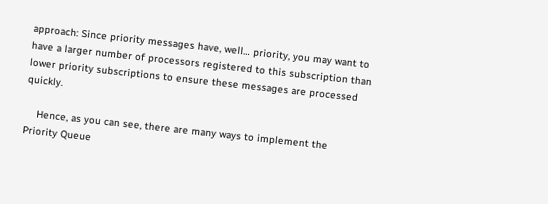approach: Since priority messages have, well… priority, you may want to have a larger number of processors registered to this subscription than lower priority subscriptions to ensure these messages are processed quickly.

    Hence, as you can see, there are many ways to implement the Priority Queue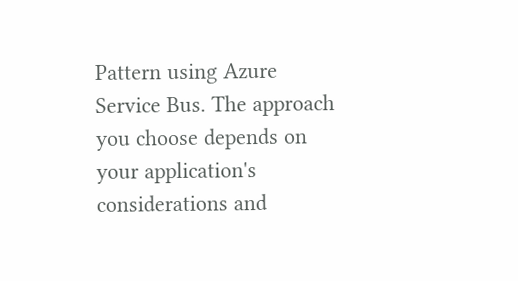Pattern using Azure Service Bus. The approach you choose depends on your application's considerations and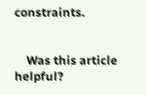constraints.


    Was this article helpful?